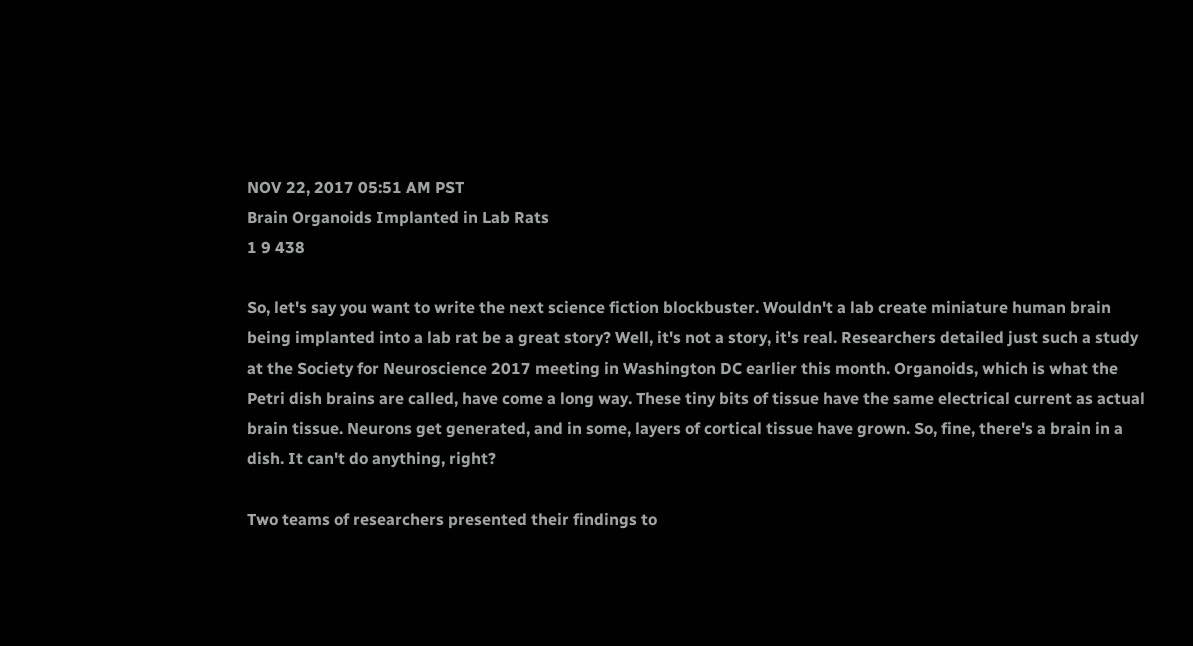NOV 22, 2017 05:51 AM PST
Brain Organoids Implanted in Lab Rats
1 9 438

So, let's say you want to write the next science fiction blockbuster. Wouldn't a lab create miniature human brain being implanted into a lab rat be a great story? Well, it's not a story, it's real. Researchers detailed just such a study at the Society for Neuroscience 2017 meeting in Washington DC earlier this month. Organoids, which is what the Petri dish brains are called, have come a long way. These tiny bits of tissue have the same electrical current as actual brain tissue. Neurons get generated, and in some, layers of cortical tissue have grown. So, fine, there's a brain in a dish. It can't do anything, right?

Two teams of researchers presented their findings to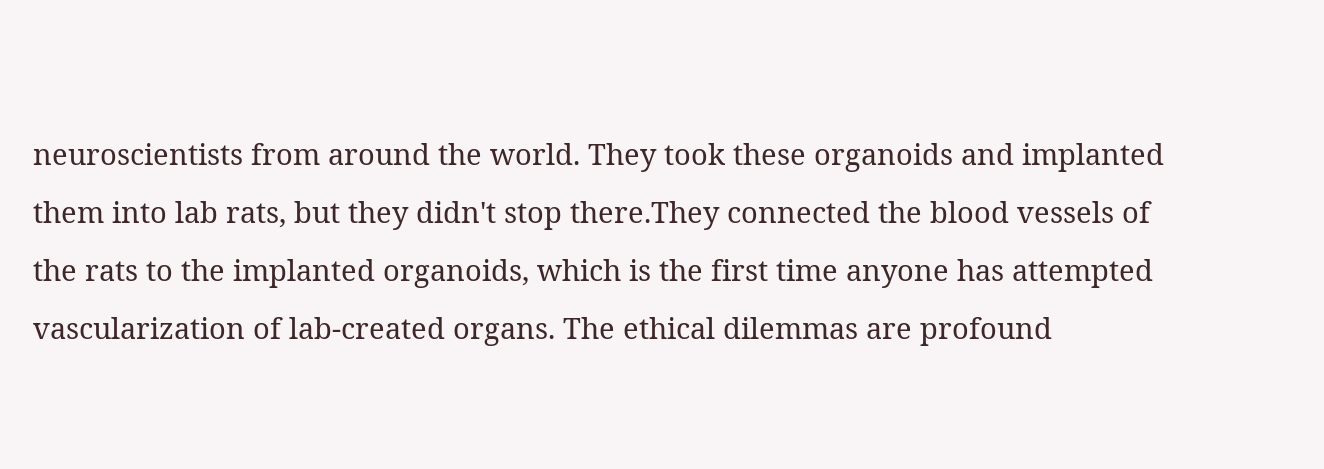neuroscientists from around the world. They took these organoids and implanted them into lab rats, but they didn't stop there.They connected the blood vessels of the rats to the implanted organoids, which is the first time anyone has attempted vascularization of lab-created organs. The ethical dilemmas are profound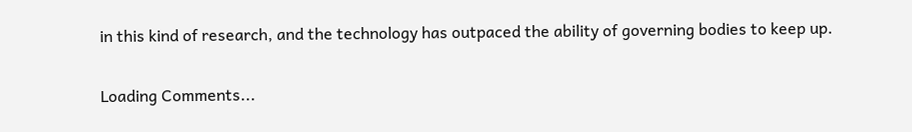in this kind of research, and the technology has outpaced the ability of governing bodies to keep up.

Loading Comments...